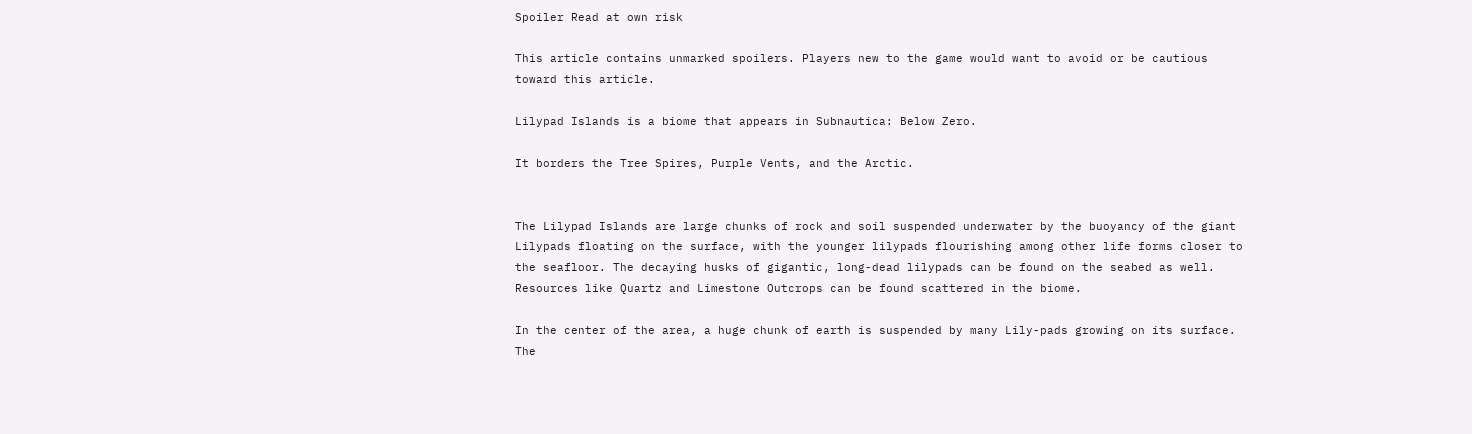Spoiler Read at own risk

This article contains unmarked spoilers. Players new to the game would want to avoid or be cautious toward this article.

Lilypad Islands is a biome that appears in Subnautica: Below Zero.

It borders the Tree Spires, Purple Vents, and the Arctic.


The Lilypad Islands are large chunks of rock and soil suspended underwater by the buoyancy of the giant Lilypads floating on the surface, with the younger lilypads flourishing among other life forms closer to the seafloor. The decaying husks of gigantic, long-dead lilypads can be found on the seabed as well. Resources like Quartz and Limestone Outcrops can be found scattered in the biome.

In the center of the area, a huge chunk of earth is suspended by many Lily-pads growing on its surface. The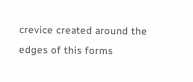crevice created around the edges of this forms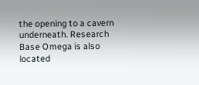the opening to a cavern underneath. Research Base Omega is also located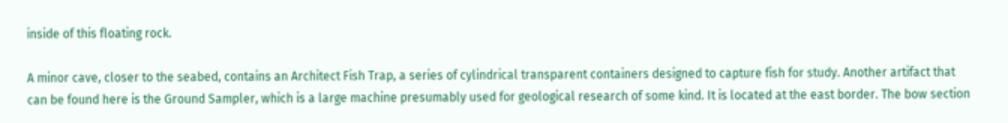inside of this floating rock.

A minor cave, closer to the seabed, contains an Architect Fish Trap, a series of cylindrical transparent containers designed to capture fish for study. Another artifact that can be found here is the Ground Sampler, which is a large machine presumably used for geological research of some kind. It is located at the east border. The bow section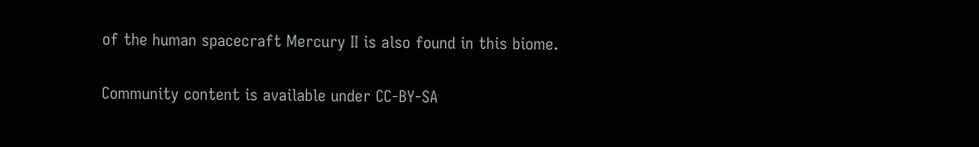of the human spacecraft Mercury II is also found in this biome.


Community content is available under CC-BY-SA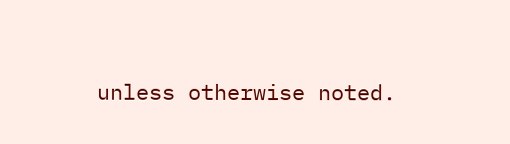unless otherwise noted.